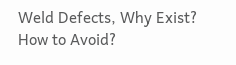Weld Defects, Why Exist? How to Avoid?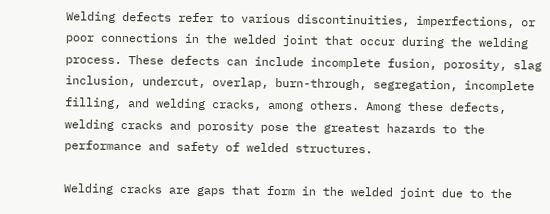Welding defects refer to various discontinuities, imperfections, or poor connections in the welded joint that occur during the welding process. These defects can include incomplete fusion, porosity, slag inclusion, undercut, overlap, burn-through, segregation, incomplete filling, and welding cracks, among others. Among these defects, welding cracks and porosity pose the greatest hazards to the performance and safety of welded structures.

Welding cracks are gaps that form in the welded joint due to the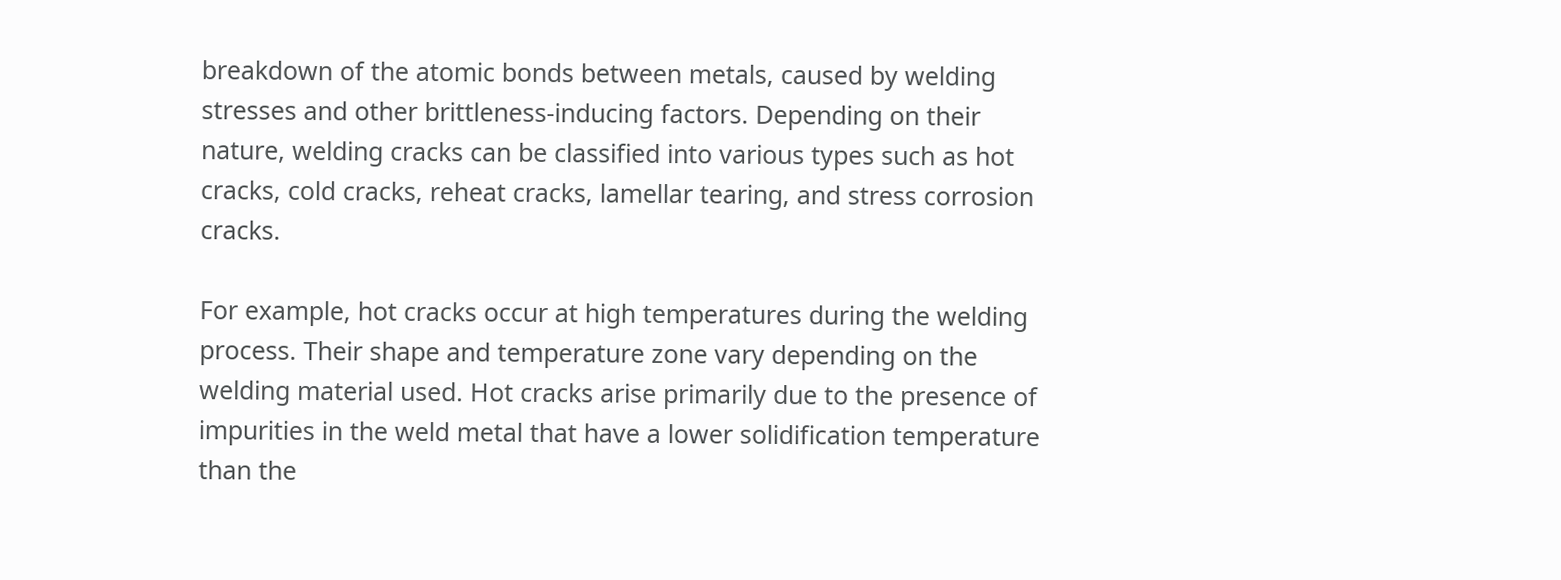breakdown of the atomic bonds between metals, caused by welding stresses and other brittleness-inducing factors. Depending on their nature, welding cracks can be classified into various types such as hot cracks, cold cracks, reheat cracks, lamellar tearing, and stress corrosion cracks.

For example, hot cracks occur at high temperatures during the welding process. Their shape and temperature zone vary depending on the welding material used. Hot cracks arise primarily due to the presence of impurities in the weld metal that have a lower solidification temperature than the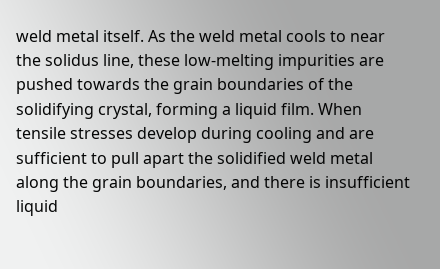weld metal itself. As the weld metal cools to near the solidus line, these low-melting impurities are pushed towards the grain boundaries of the solidifying crystal, forming a liquid film. When tensile stresses develop during cooling and are sufficient to pull apart the solidified weld metal along the grain boundaries, and there is insufficient liquid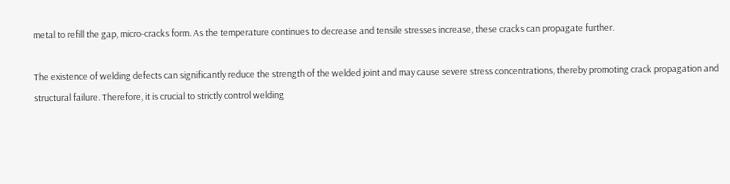metal to refill the gap, micro-cracks form. As the temperature continues to decrease and tensile stresses increase, these cracks can propagate further.

The existence of welding defects can significantly reduce the strength of the welded joint and may cause severe stress concentrations, thereby promoting crack propagation and structural failure. Therefore, it is crucial to strictly control welding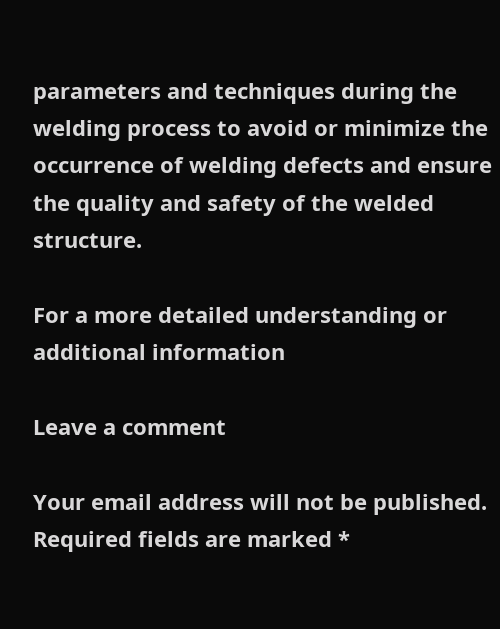parameters and techniques during the welding process to avoid or minimize the occurrence of welding defects and ensure the quality and safety of the welded structure.

For a more detailed understanding or additional information

Leave a comment

Your email address will not be published. Required fields are marked *